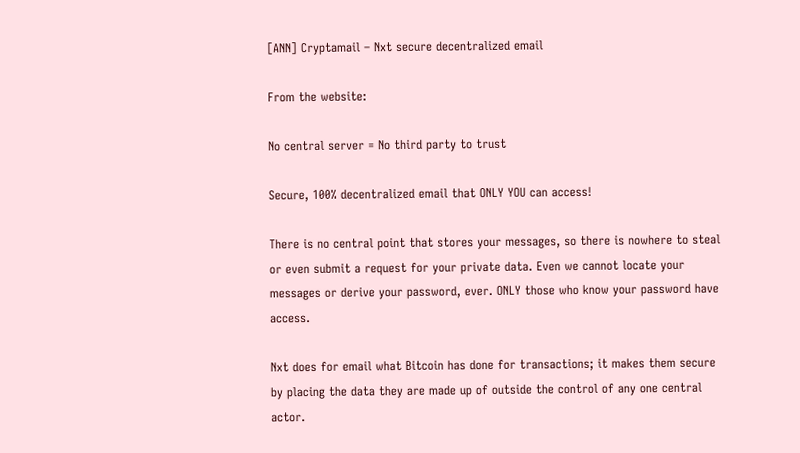[ANN] Cryptamail – Nxt secure decentralized email

From the website:

No central server = No third party to trust

Secure, 100% decentralized email that ONLY YOU can access!

There is no central point that stores your messages, so there is nowhere to steal or even submit a request for your private data. Even we cannot locate your messages or derive your password, ever. ONLY those who know your password have access.

Nxt does for email what Bitcoin has done for transactions; it makes them secure by placing the data they are made up of outside the control of any one central actor.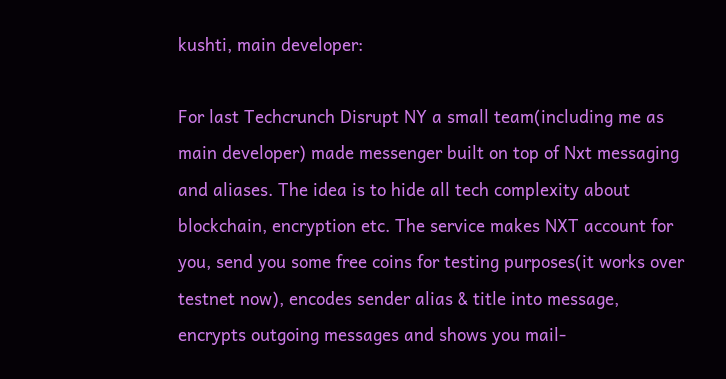kushti, main developer:

For last Techcrunch Disrupt NY a small team(including me as main developer) made messenger built on top of Nxt messaging and aliases. The idea is to hide all tech complexity about blockchain, encryption etc. The service makes NXT account for you, send you some free coins for testing purposes(it works over testnet now), encodes sender alias & title into message, encrypts outgoing messages and shows you mail-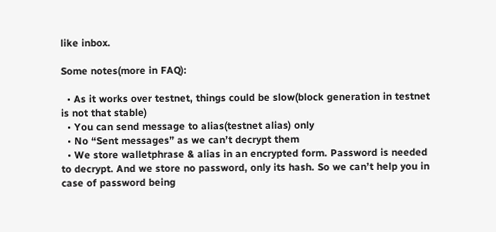like inbox.

Some notes(more in FAQ):

  • As it works over testnet, things could be slow(block generation in testnet is not that stable)
  • You can send message to alias(testnet alias) only
  • No “Sent messages” as we can’t decrypt them
  • We store walletphrase & alias in an encrypted form. Password is needed to decrypt. And we store no password, only its hash. So we can’t help you in case of password being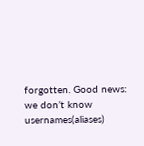forgotten. Good news: we don’t know usernames(aliases)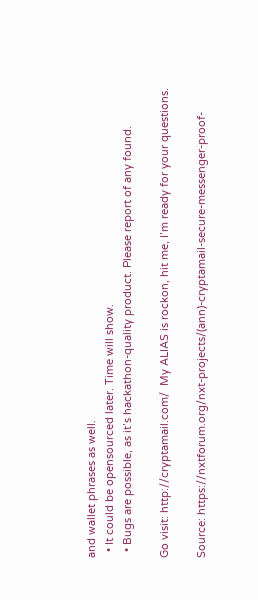and wallet phrases as well.
  • It could be opensourced later. Time will show.
  • Bugs are possible, as it’s hackathon-quality product. Please report of any found.

Go visit: http://cryptamail.com/  My ALIAS is rockon, hit me, I’m ready for your questions.

Source: https://nxtforum.org/nxt-projects/(ann)-cryptamail-secure-messenger-proof-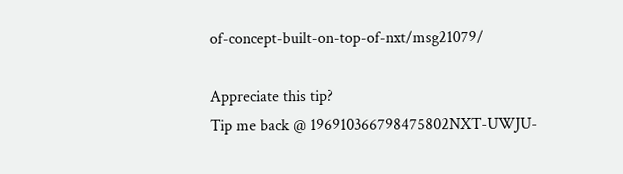of-concept-built-on-top-of-nxt/msg21079/

Appreciate this tip?
Tip me back @ 196910366798475802NXT-UWJU-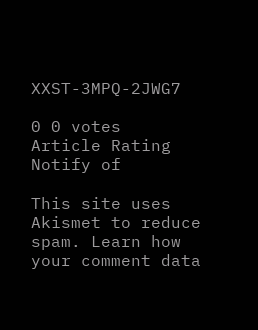XXST-3MPQ-2JWG7

0 0 votes
Article Rating
Notify of

This site uses Akismet to reduce spam. Learn how your comment data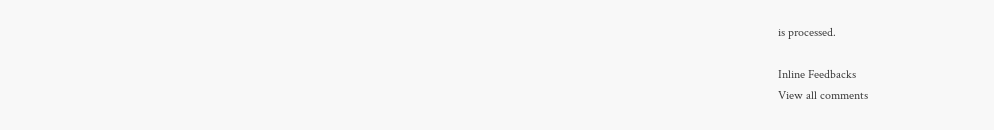is processed.

Inline Feedbacks
View all comments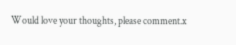Would love your thoughts, please comment.x